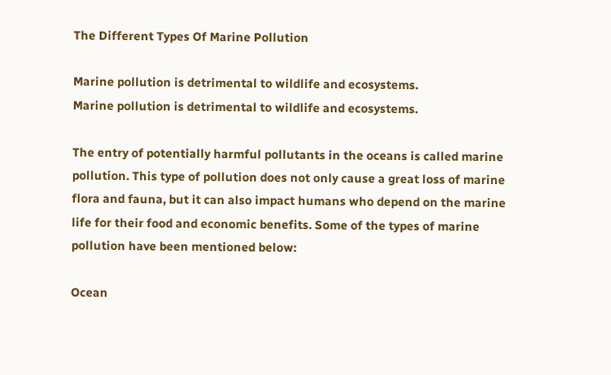The Different Types Of Marine Pollution

Marine pollution is detrimental to wildlife and ecosystems.
Marine pollution is detrimental to wildlife and ecosystems.

The entry of potentially harmful pollutants in the oceans is called marine pollution. This type of pollution does not only cause a great loss of marine flora and fauna, but it can also impact humans who depend on the marine life for their food and economic benefits. Some of the types of marine pollution have been mentioned below:

Ocean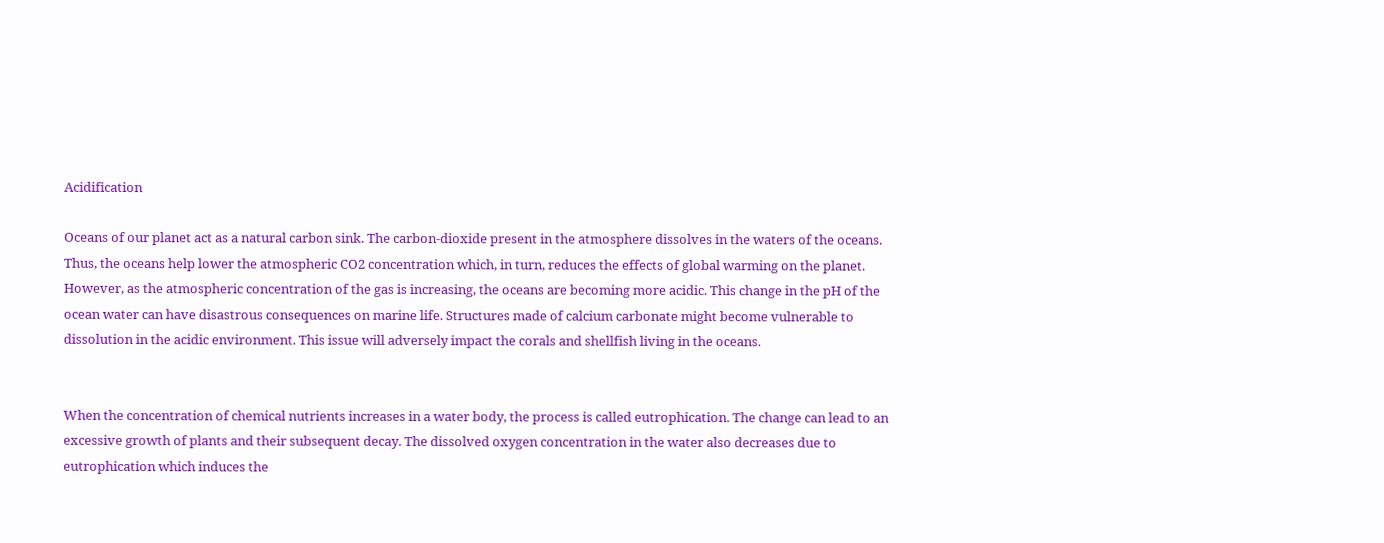Acidification

Oceans of our planet act as a natural carbon sink. The carbon-dioxide present in the atmosphere dissolves in the waters of the oceans. Thus, the oceans help lower the atmospheric CO2 concentration which, in turn, reduces the effects of global warming on the planet. However, as the atmospheric concentration of the gas is increasing, the oceans are becoming more acidic. This change in the pH of the ocean water can have disastrous consequences on marine life. Structures made of calcium carbonate might become vulnerable to dissolution in the acidic environment. This issue will adversely impact the corals and shellfish living in the oceans.


When the concentration of chemical nutrients increases in a water body, the process is called eutrophication. The change can lead to an excessive growth of plants and their subsequent decay. The dissolved oxygen concentration in the water also decreases due to eutrophication which induces the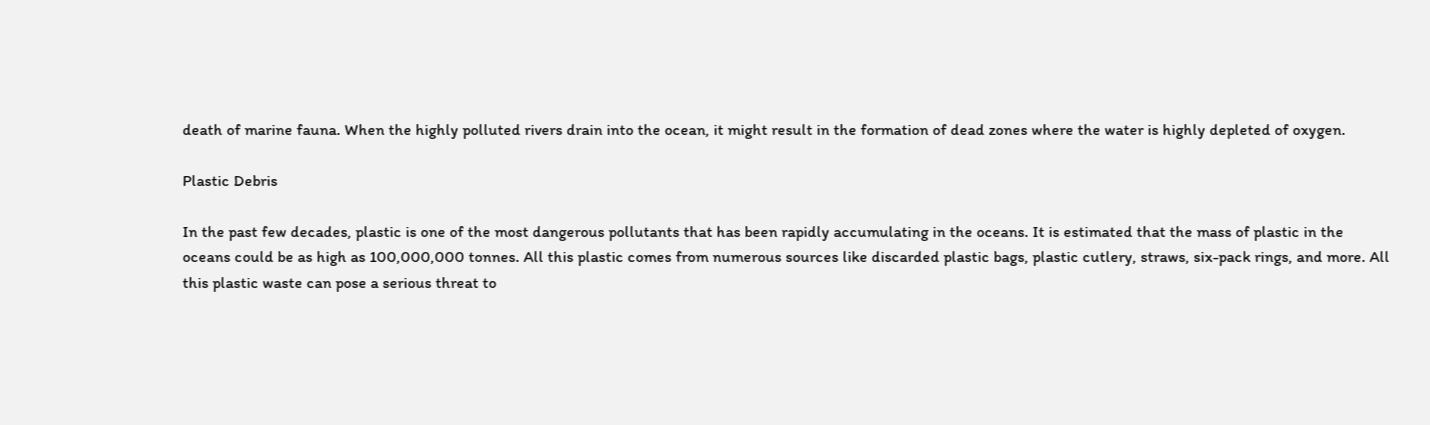death of marine fauna. When the highly polluted rivers drain into the ocean, it might result in the formation of dead zones where the water is highly depleted of oxygen.

Plastic Debris

In the past few decades, plastic is one of the most dangerous pollutants that has been rapidly accumulating in the oceans. It is estimated that the mass of plastic in the oceans could be as high as 100,000,000 tonnes. All this plastic comes from numerous sources like discarded plastic bags, plastic cutlery, straws, six-pack rings, and more. All this plastic waste can pose a serious threat to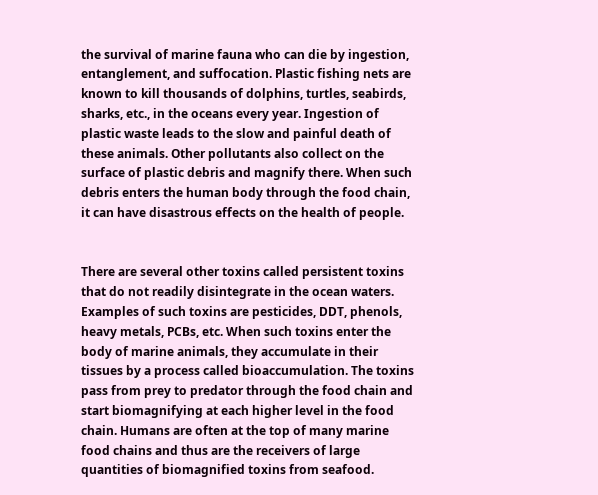the survival of marine fauna who can die by ingestion, entanglement, and suffocation. Plastic fishing nets are known to kill thousands of dolphins, turtles, seabirds, sharks, etc., in the oceans every year. Ingestion of plastic waste leads to the slow and painful death of these animals. Other pollutants also collect on the surface of plastic debris and magnify there. When such debris enters the human body through the food chain, it can have disastrous effects on the health of people.


There are several other toxins called persistent toxins that do not readily disintegrate in the ocean waters. Examples of such toxins are pesticides, DDT, phenols, heavy metals, PCBs, etc. When such toxins enter the body of marine animals, they accumulate in their tissues by a process called bioaccumulation. The toxins pass from prey to predator through the food chain and start biomagnifying at each higher level in the food chain. Humans are often at the top of many marine food chains and thus are the receivers of large quantities of biomagnified toxins from seafood.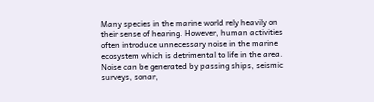Many species in the marine world rely heavily on their sense of hearing. However, human activities often introduce unnecessary noise in the marine ecosystem which is detrimental to life in the area. Noise can be generated by passing ships, seismic surveys, sonar,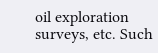oil exploration surveys, etc. Such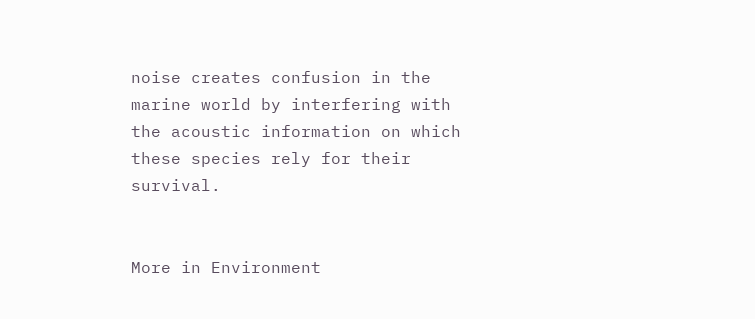noise creates confusion in the marine world by interfering with the acoustic information on which these species rely for their survival.


More in Environment